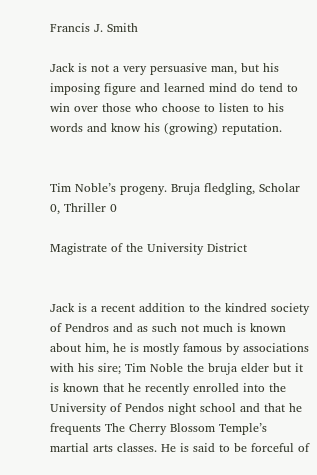Francis J. Smith

Jack is not a very persuasive man, but his imposing figure and learned mind do tend to win over those who choose to listen to his words and know his (growing) reputation.


Tim Noble’s progeny. Bruja fledgling, Scholar 0, Thriller 0

Magistrate of the University District


Jack is a recent addition to the kindred society of Pendros and as such not much is known about him, he is mostly famous by associations with his sire; Tim Noble the bruja elder but it is known that he recently enrolled into the University of Pendos night school and that he frequents The Cherry Blossom Temple’s martial arts classes. He is said to be forceful of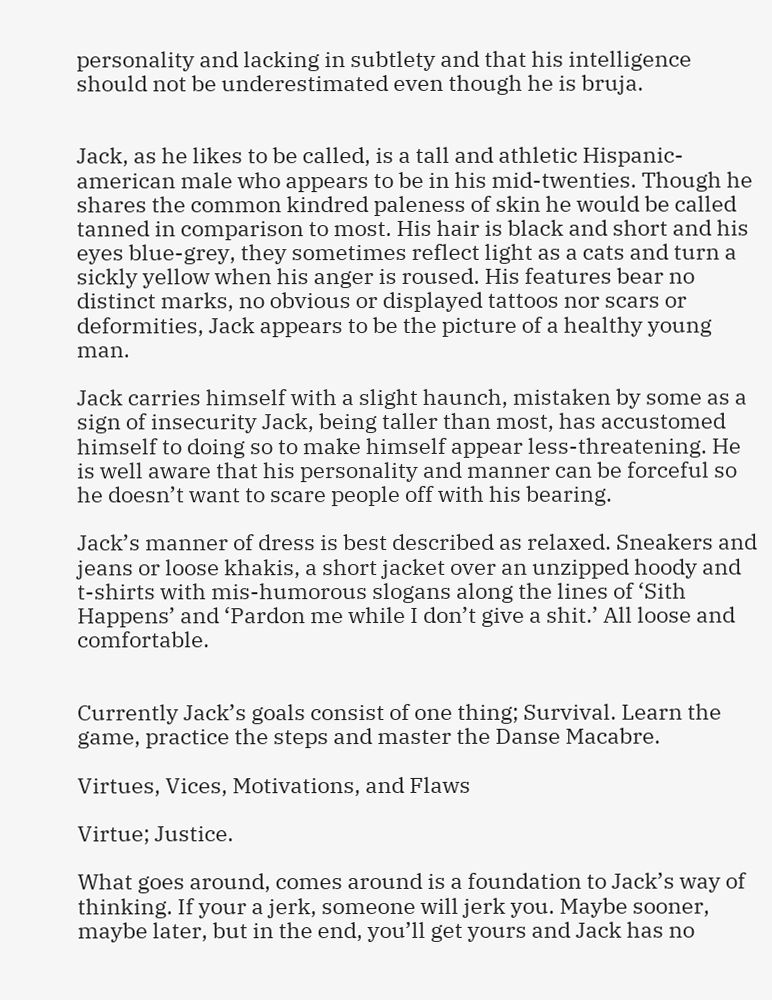personality and lacking in subtlety and that his intelligence should not be underestimated even though he is bruja.


Jack, as he likes to be called, is a tall and athletic Hispanic-american male who appears to be in his mid-twenties. Though he shares the common kindred paleness of skin he would be called tanned in comparison to most. His hair is black and short and his eyes blue-grey, they sometimes reflect light as a cats and turn a sickly yellow when his anger is roused. His features bear no distinct marks, no obvious or displayed tattoos nor scars or deformities, Jack appears to be the picture of a healthy young man.

Jack carries himself with a slight haunch, mistaken by some as a sign of insecurity Jack, being taller than most, has accustomed himself to doing so to make himself appear less-threatening. He is well aware that his personality and manner can be forceful so he doesn’t want to scare people off with his bearing.

Jack’s manner of dress is best described as relaxed. Sneakers and jeans or loose khakis, a short jacket over an unzipped hoody and t-shirts with mis-humorous slogans along the lines of ‘Sith Happens’ and ‘Pardon me while I don’t give a shit.’ All loose and comfortable.


Currently Jack’s goals consist of one thing; Survival. Learn the game, practice the steps and master the Danse Macabre.

Virtues, Vices, Motivations, and Flaws

Virtue; Justice.

What goes around, comes around is a foundation to Jack’s way of thinking. If your a jerk, someone will jerk you. Maybe sooner, maybe later, but in the end, you’ll get yours and Jack has no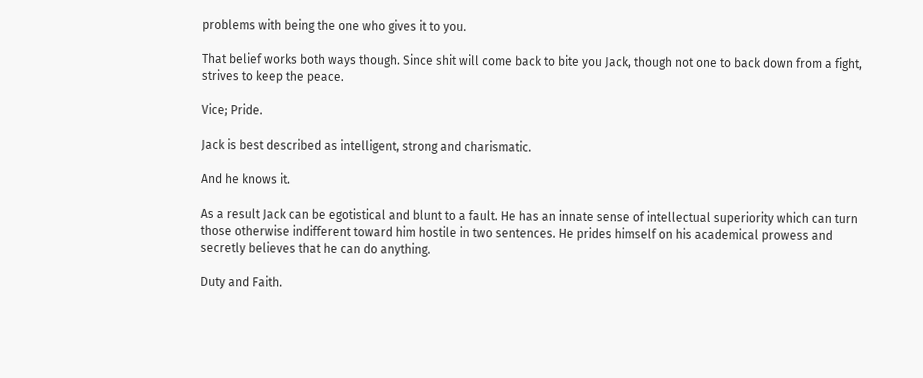problems with being the one who gives it to you.

That belief works both ways though. Since shit will come back to bite you Jack, though not one to back down from a fight, strives to keep the peace.

Vice; Pride.

Jack is best described as intelligent, strong and charismatic.

And he knows it.

As a result Jack can be egotistical and blunt to a fault. He has an innate sense of intellectual superiority which can turn those otherwise indifferent toward him hostile in two sentences. He prides himself on his academical prowess and secretly believes that he can do anything.

Duty and Faith.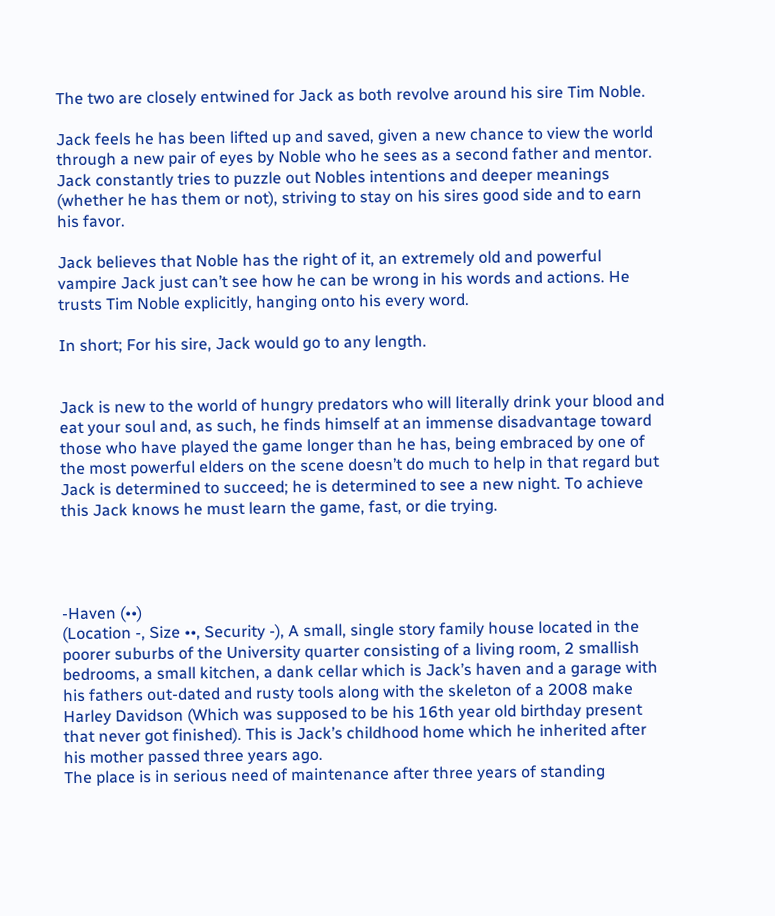The two are closely entwined for Jack as both revolve around his sire Tim Noble.

Jack feels he has been lifted up and saved, given a new chance to view the world through a new pair of eyes by Noble who he sees as a second father and mentor. Jack constantly tries to puzzle out Nobles intentions and deeper meanings (whether he has them or not), striving to stay on his sires good side and to earn his favor.

Jack believes that Noble has the right of it, an extremely old and powerful vampire Jack just can’t see how he can be wrong in his words and actions. He trusts Tim Noble explicitly, hanging onto his every word.

In short; For his sire, Jack would go to any length.


Jack is new to the world of hungry predators who will literally drink your blood and eat your soul and, as such, he finds himself at an immense disadvantage toward those who have played the game longer than he has, being embraced by one of the most powerful elders on the scene doesn’t do much to help in that regard but Jack is determined to succeed; he is determined to see a new night. To achieve this Jack knows he must learn the game, fast, or die trying.




-Haven (••)
(Location -, Size ••, Security -), A small, single story family house located in the poorer suburbs of the University quarter consisting of a living room, 2 smallish bedrooms, a small kitchen, a dank cellar which is Jack’s haven and a garage with his fathers out-dated and rusty tools along with the skeleton of a 2008 make Harley Davidson (Which was supposed to be his 16th year old birthday present that never got finished). This is Jack’s childhood home which he inherited after his mother passed three years ago.
The place is in serious need of maintenance after three years of standing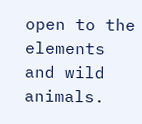open to the elements and wild animals.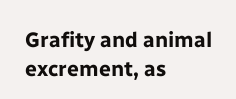Grafity and animal excrement, as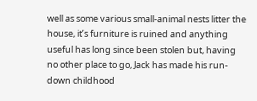well as some various small-animal nests litter the house, it’s furniture is ruined and anything useful has long since been stolen but, having no other place to go, Jack has made his run-down childhood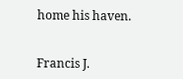home his haven.


Francis J.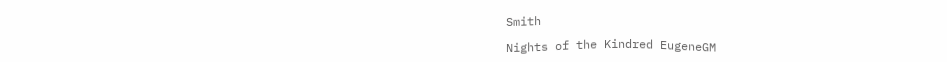Smith

Nights of the Kindred EugeneGM